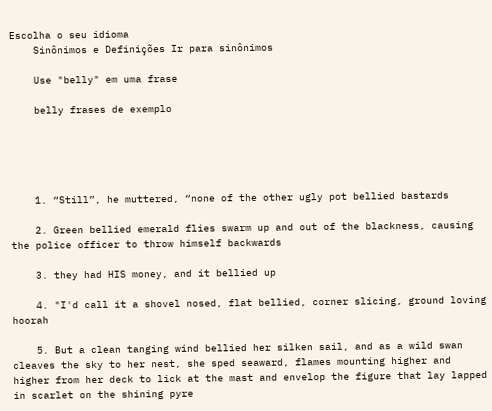Escolha o seu idioma
    Sinônimos e Definições Ir para sinônimos

    Use "belly" em uma frase

    belly frases de exemplo





    1. “Still”, he muttered, “none of the other ugly pot bellied bastards

    2. Green bellied emerald flies swarm up and out of the blackness, causing the police officer to throw himself backwards

    3. they had HIS money, and it bellied up

    4. "I'd call it a shovel nosed, flat bellied, corner slicing, ground loving hoorah

    5. But a clean tanging wind bellied her silken sail, and as a wild swan cleaves the sky to her nest, she sped seaward, flames mounting higher and higher from her deck to lick at the mast and envelop the figure that lay lapped in scarlet on the shining pyre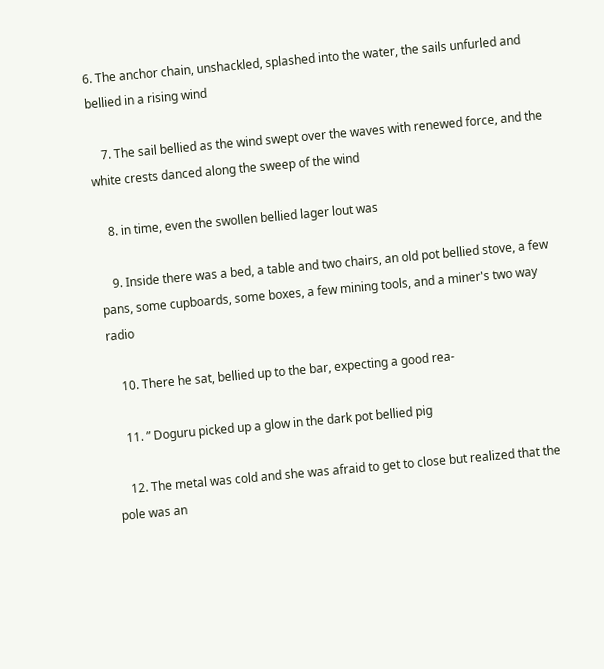6. The anchor chain, unshackled, splashed into the water, the sails unfurled and bellied in a rising wind

    7. The sail bellied as the wind swept over the waves with renewed force, and the white crests danced along the sweep of the wind

    8. in time, even the swollen bellied lager lout was

    9. Inside there was a bed, a table and two chairs, an old pot bellied stove, a few pans, some cupboards, some boxes, a few mining tools, and a miner's two way radio

    10. There he sat, bellied up to the bar, expecting a good rea-

    11. ” Doguru picked up a glow in the dark pot bellied pig

    12. The metal was cold and she was afraid to get to close but realized that the pole was an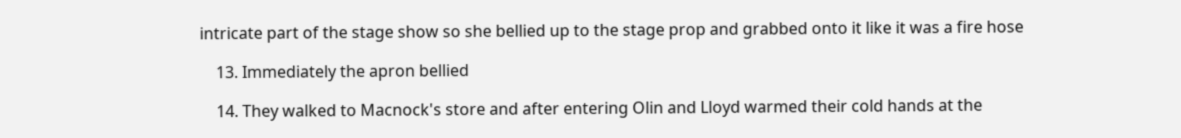intricate part of the stage show so she bellied up to the stage prop and grabbed onto it like it was a fire hose

    13. Immediately the apron bellied

    14. They walked to Macnock's store and after entering Olin and Lloyd warmed their cold hands at the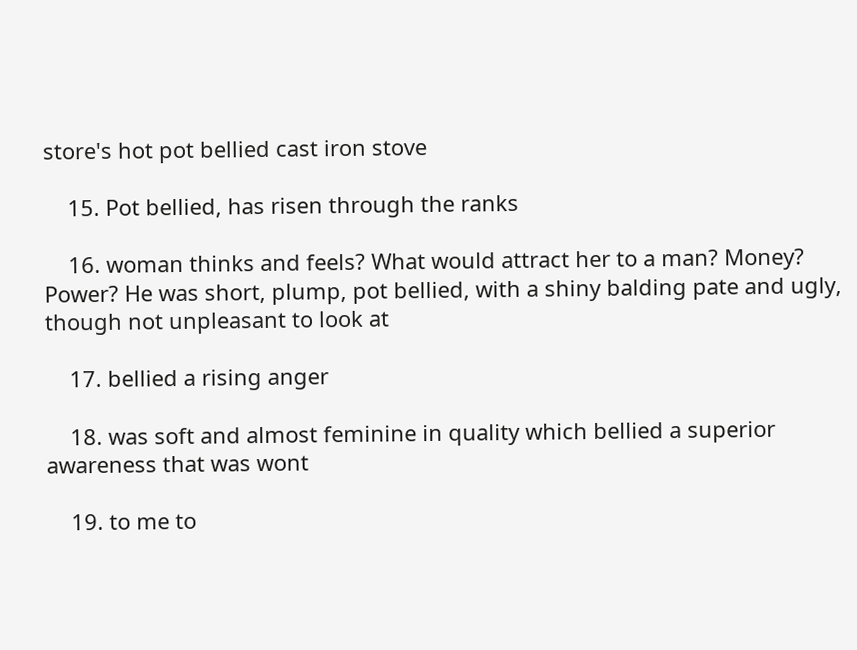store's hot pot bellied cast iron stove

    15. Pot bellied, has risen through the ranks

    16. woman thinks and feels? What would attract her to a man? Money? Power? He was short, plump, pot bellied, with a shiny balding pate and ugly, though not unpleasant to look at

    17. bellied a rising anger

    18. was soft and almost feminine in quality which bellied a superior awareness that was wont

    19. to me to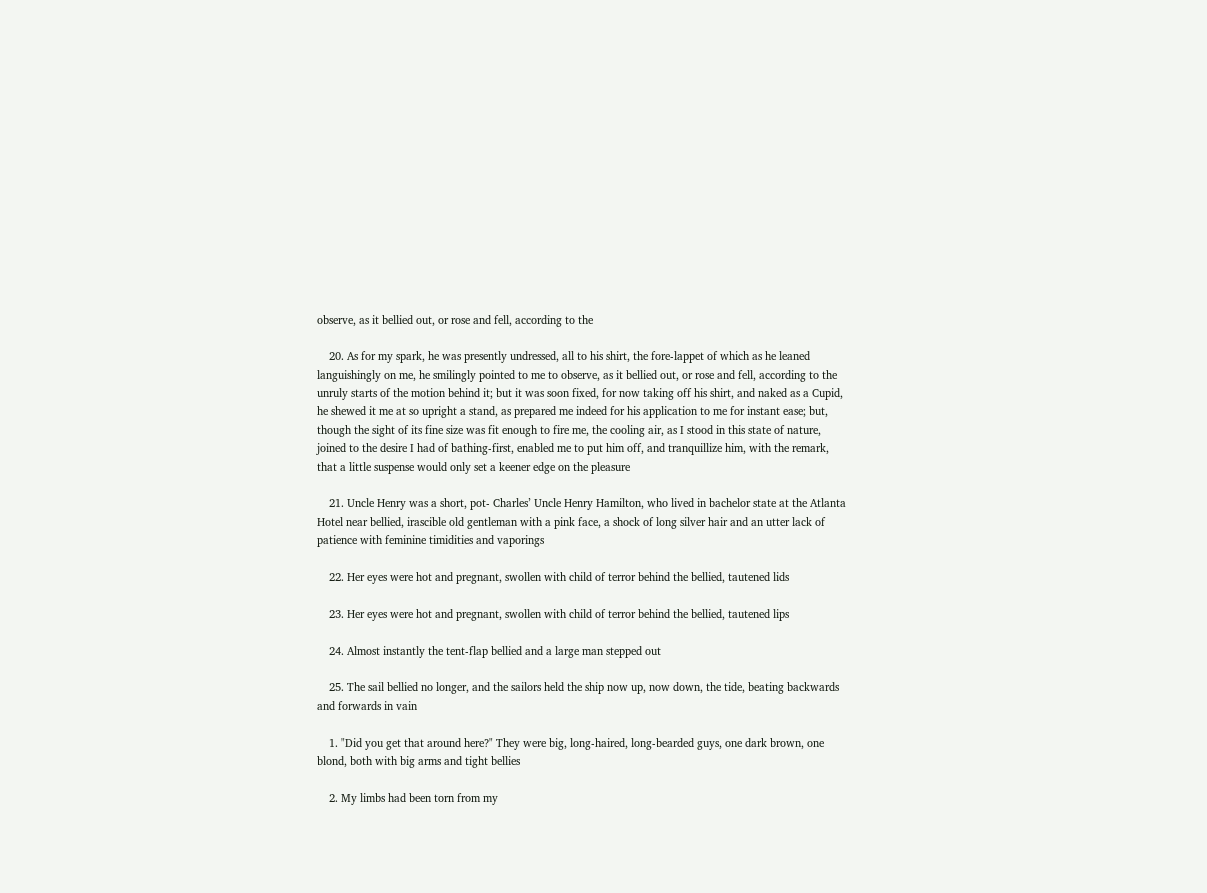observe, as it bellied out, or rose and fell, according to the

    20. As for my spark, he was presently undressed, all to his shirt, the fore-lappet of which as he leaned languishingly on me, he smilingly pointed to me to observe, as it bellied out, or rose and fell, according to the unruly starts of the motion behind it; but it was soon fixed, for now taking off his shirt, and naked as a Cupid, he shewed it me at so upright a stand, as prepared me indeed for his application to me for instant ease; but, though the sight of its fine size was fit enough to fire me, the cooling air, as I stood in this state of nature, joined to the desire I had of bathing-first, enabled me to put him off, and tranquillize him, with the remark, that a little suspense would only set a keener edge on the pleasure

    21. Uncle Henry was a short, pot- Charles’ Uncle Henry Hamilton, who lived in bachelor state at the Atlanta Hotel near bellied, irascible old gentleman with a pink face, a shock of long silver hair and an utter lack of patience with feminine timidities and vaporings

    22. Her eyes were hot and pregnant, swollen with child of terror behind the bellied, tautened lids

    23. Her eyes were hot and pregnant, swollen with child of terror behind the bellied, tautened lips

    24. Almost instantly the tent-flap bellied and a large man stepped out

    25. The sail bellied no longer, and the sailors held the ship now up, now down, the tide, beating backwards and forwards in vain

    1. "Did you get that around here?" They were big, long-haired, long-bearded guys, one dark brown, one blond, both with big arms and tight bellies

    2. My limbs had been torn from my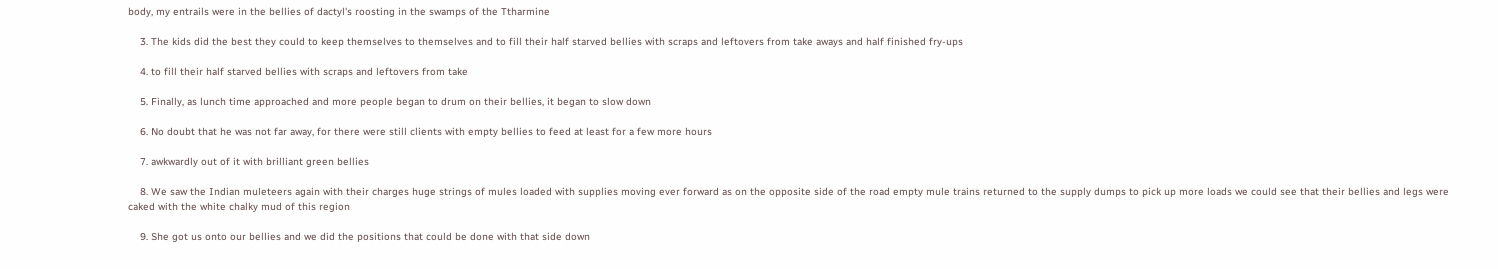body, my entrails were in the bellies of dactyl's roosting in the swamps of the Ttharmine

    3. The kids did the best they could to keep themselves to themselves and to fill their half starved bellies with scraps and leftovers from take aways and half finished fry-ups

    4. to fill their half starved bellies with scraps and leftovers from take

    5. Finally, as lunch time approached and more people began to drum on their bellies, it began to slow down

    6. No doubt that he was not far away, for there were still clients with empty bellies to feed at least for a few more hours

    7. awkwardly out of it with brilliant green bellies

    8. We saw the Indian muleteers again with their charges huge strings of mules loaded with supplies moving ever forward as on the opposite side of the road empty mule trains returned to the supply dumps to pick up more loads we could see that their bellies and legs were caked with the white chalky mud of this region

    9. She got us onto our bellies and we did the positions that could be done with that side down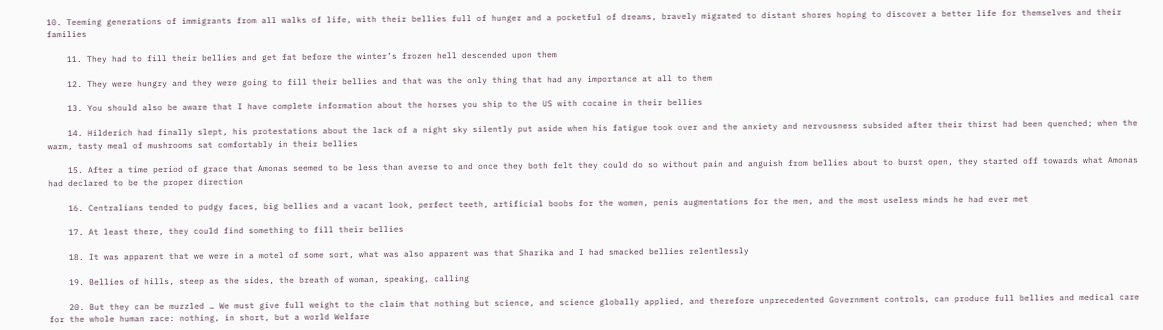10. Teeming generations of immigrants from all walks of life, with their bellies full of hunger and a pocketful of dreams, bravely migrated to distant shores hoping to discover a better life for themselves and their families

    11. They had to fill their bellies and get fat before the winter’s frozen hell descended upon them

    12. They were hungry and they were going to fill their bellies and that was the only thing that had any importance at all to them

    13. You should also be aware that I have complete information about the horses you ship to the US with cocaine in their bellies

    14. Hilderich had finally slept, his protestations about the lack of a night sky silently put aside when his fatigue took over and the anxiety and nervousness subsided after their thirst had been quenched; when the warm, tasty meal of mushrooms sat comfortably in their bellies

    15. After a time period of grace that Amonas seemed to be less than averse to and once they both felt they could do so without pain and anguish from bellies about to burst open, they started off towards what Amonas had declared to be the proper direction

    16. Centralians tended to pudgy faces, big bellies and a vacant look, perfect teeth, artificial boobs for the women, penis augmentations for the men, and the most useless minds he had ever met

    17. At least there, they could find something to fill their bellies

    18. It was apparent that we were in a motel of some sort, what was also apparent was that Sharika and I had smacked bellies relentlessly

    19. Bellies of hills, steep as the sides, the breath of woman, speaking, calling

    20. But they can be muzzled … We must give full weight to the claim that nothing but science, and science globally applied, and therefore unprecedented Government controls, can produce full bellies and medical care for the whole human race: nothing, in short, but a world Welfare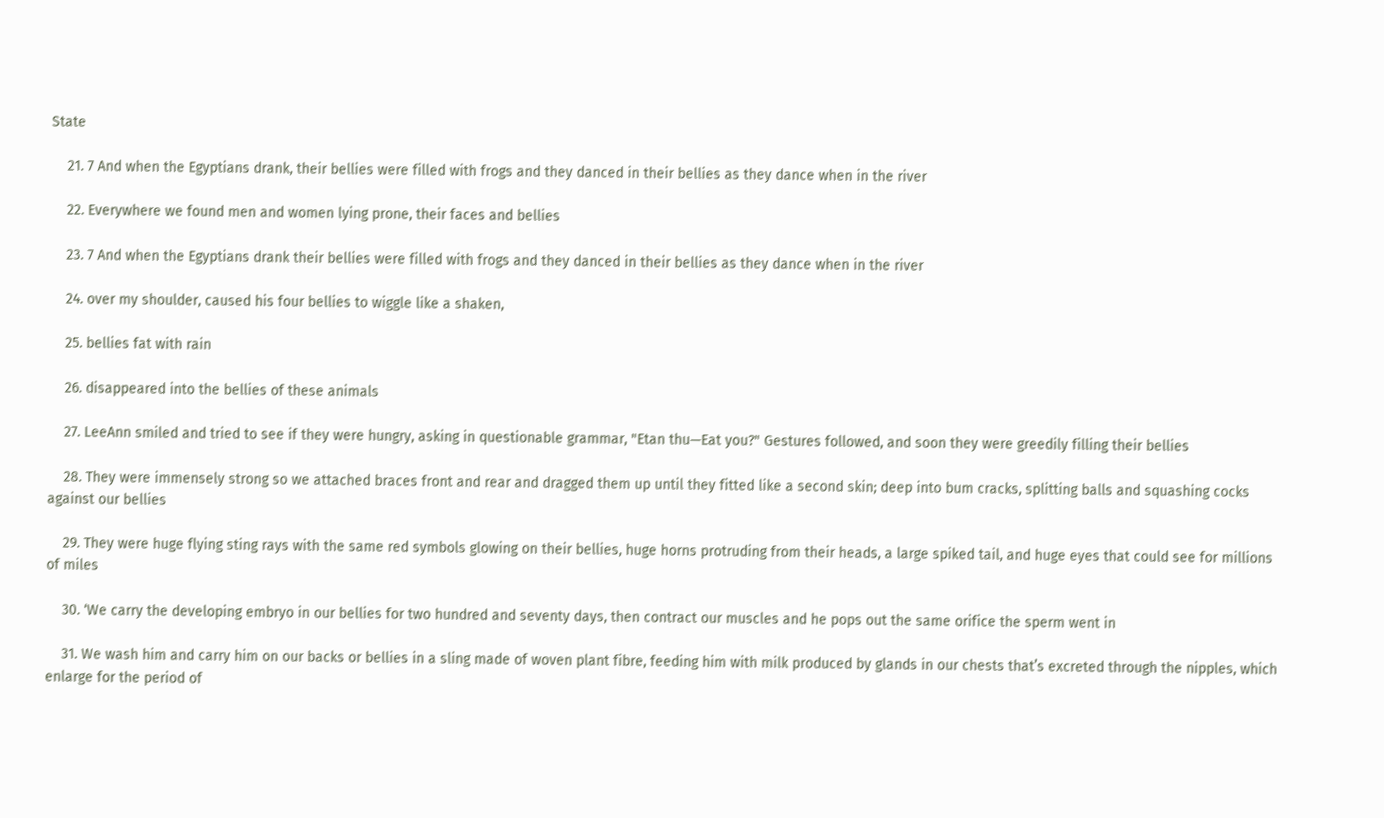State

    21. 7 And when the Egyptians drank, their bellies were filled with frogs and they danced in their bellies as they dance when in the river

    22. Everywhere we found men and women lying prone, their faces and bellies

    23. 7 And when the Egyptians drank their bellies were filled with frogs and they danced in their bellies as they dance when in the river

    24. over my shoulder, caused his four bellies to wiggle like a shaken,

    25. bellies fat with rain

    26. disappeared into the bellies of these animals

    27. LeeAnn smiled and tried to see if they were hungry, asking in questionable grammar, "Etan thu—Eat you?" Gestures followed, and soon they were greedily filling their bellies

    28. They were immensely strong so we attached braces front and rear and dragged them up until they fitted like a second skin; deep into bum cracks, splitting balls and squashing cocks against our bellies

    29. They were huge flying sting rays with the same red symbols glowing on their bellies, huge horns protruding from their heads, a large spiked tail, and huge eyes that could see for millions of miles

    30. ‘We carry the developing embryo in our bellies for two hundred and seventy days, then contract our muscles and he pops out the same orifice the sperm went in

    31. We wash him and carry him on our backs or bellies in a sling made of woven plant fibre, feeding him with milk produced by glands in our chests that’s excreted through the nipples, which enlarge for the period of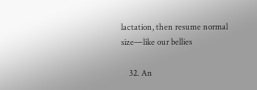lactation, then resume normal size—like our bellies

    32. An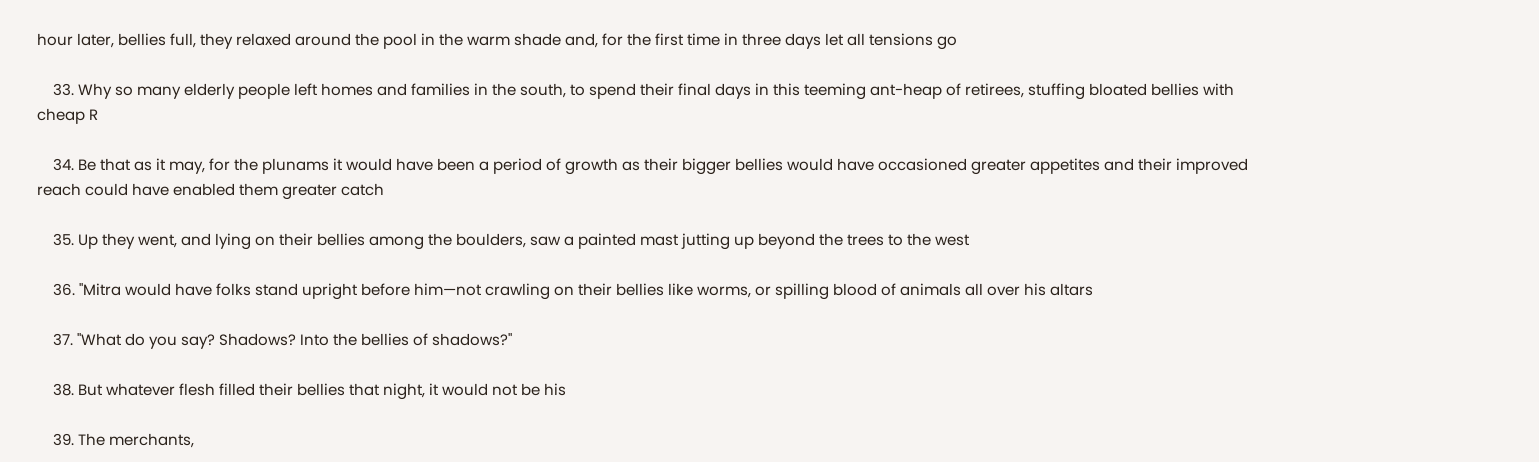hour later, bellies full, they relaxed around the pool in the warm shade and, for the first time in three days let all tensions go

    33. Why so many elderly people left homes and families in the south, to spend their final days in this teeming ant-heap of retirees, stuffing bloated bellies with cheap R

    34. Be that as it may, for the plunams it would have been a period of growth as their bigger bellies would have occasioned greater appetites and their improved reach could have enabled them greater catch

    35. Up they went, and lying on their bellies among the boulders, saw a painted mast jutting up beyond the trees to the west

    36. "Mitra would have folks stand upright before him—not crawling on their bellies like worms, or spilling blood of animals all over his altars

    37. "What do you say? Shadows? Into the bellies of shadows?"

    38. But whatever flesh filled their bellies that night, it would not be his

    39. The merchants,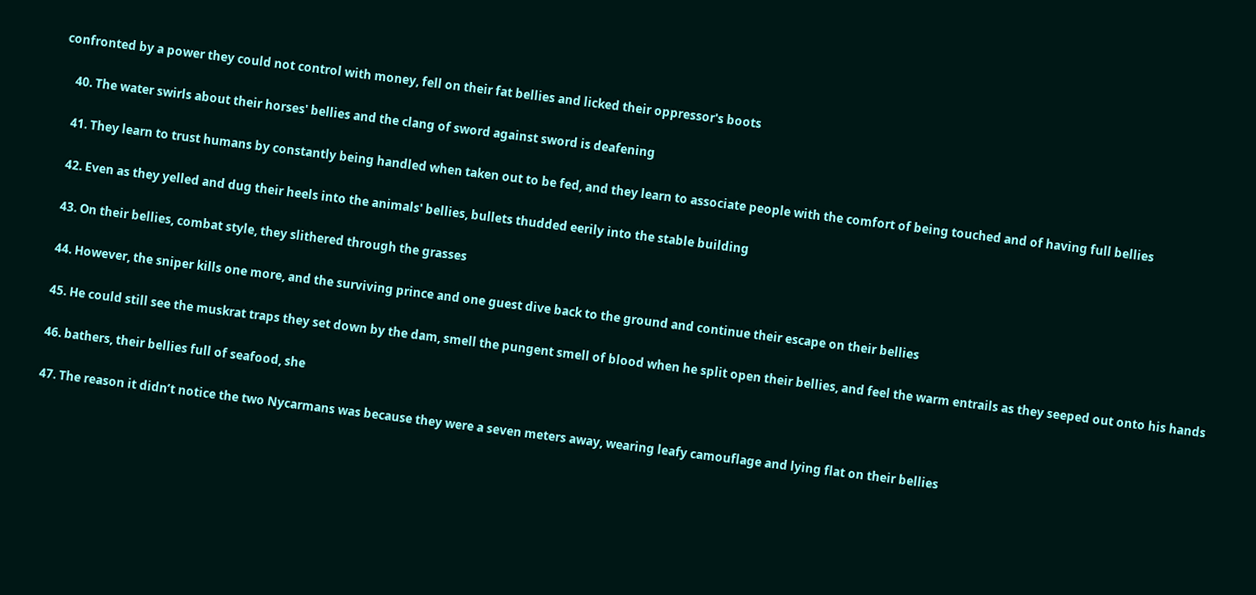confronted by a power they could not control with money, fell on their fat bellies and licked their oppressor's boots

    40. The water swirls about their horses' bellies and the clang of sword against sword is deafening

    41. They learn to trust humans by constantly being handled when taken out to be fed, and they learn to associate people with the comfort of being touched and of having full bellies

    42. Even as they yelled and dug their heels into the animals' bellies, bullets thudded eerily into the stable building

    43. On their bellies, combat style, they slithered through the grasses

    44. However, the sniper kills one more, and the surviving prince and one guest dive back to the ground and continue their escape on their bellies

    45. He could still see the muskrat traps they set down by the dam, smell the pungent smell of blood when he split open their bellies, and feel the warm entrails as they seeped out onto his hands

    46. bathers, their bellies full of seafood, she

    47. The reason it didn’t notice the two Nycarmans was because they were a seven meters away, wearing leafy camouflage and lying flat on their bellies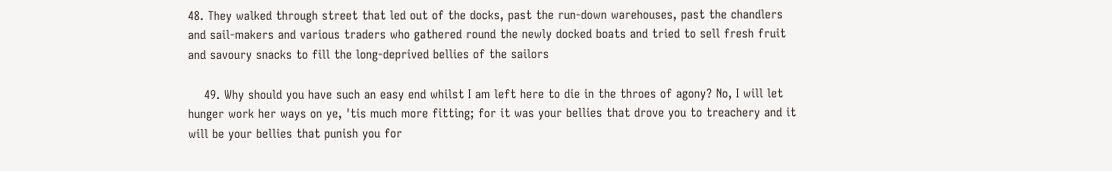48. They walked through street that led out of the docks, past the run-down warehouses, past the chandlers and sail-makers and various traders who gathered round the newly docked boats and tried to sell fresh fruit and savoury snacks to fill the long-deprived bellies of the sailors

    49. Why should you have such an easy end whilst I am left here to die in the throes of agony? No, I will let hunger work her ways on ye, 'tis much more fitting; for it was your bellies that drove you to treachery and it will be your bellies that punish you for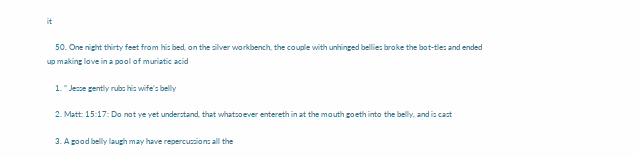it

    50. One night thirty feet from his bed, on the silver workbench, the couple with unhinged bellies broke the bot-tles and ended up making love in a pool of muriatic acid

    1. ” Jesse gently rubs his wife’s belly

    2. Matt: 15:17: Do not ye yet understand, that whatsoever entereth in at the mouth goeth into the belly, and is cast

    3. A good belly laugh may have repercussions all the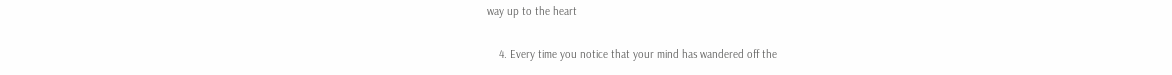way up to the heart

    4. Every time you notice that your mind has wandered off the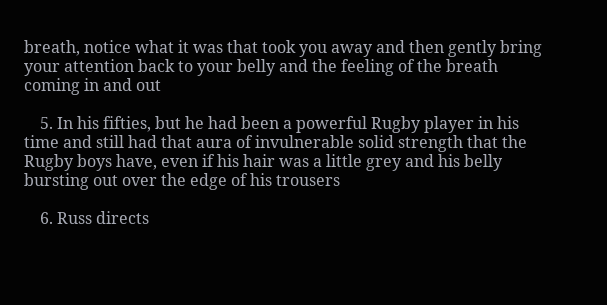breath, notice what it was that took you away and then gently bring your attention back to your belly and the feeling of the breath coming in and out

    5. In his fifties, but he had been a powerful Rugby player in his time and still had that aura of invulnerable solid strength that the Rugby boys have, even if his hair was a little grey and his belly bursting out over the edge of his trousers

    6. Russ directs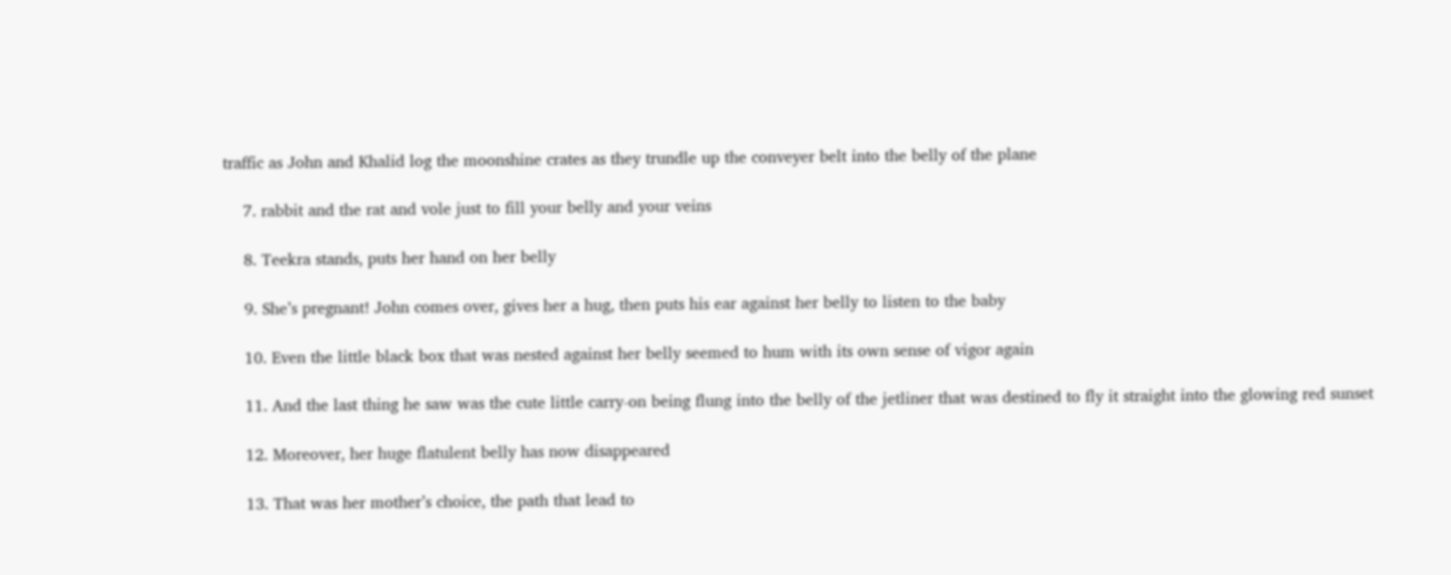traffic as John and Khalid log the moonshine crates as they trundle up the conveyer belt into the belly of the plane

    7. rabbit and the rat and vole just to fill your belly and your veins

    8. Teekra stands, puts her hand on her belly

    9. She’s pregnant! John comes over, gives her a hug, then puts his ear against her belly to listen to the baby

    10. Even the little black box that was nested against her belly seemed to hum with its own sense of vigor again

    11. And the last thing he saw was the cute little carry-on being flung into the belly of the jetliner that was destined to fly it straight into the glowing red sunset

    12. Moreover, her huge flatulent belly has now disappeared

    13. That was her mother’s choice, the path that lead to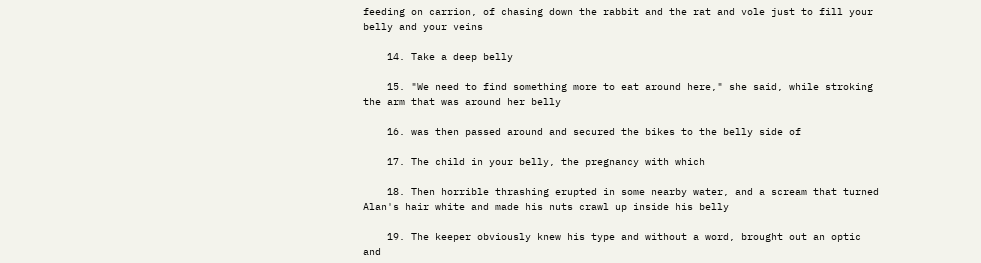feeding on carrion, of chasing down the rabbit and the rat and vole just to fill your belly and your veins

    14. Take a deep belly

    15. "We need to find something more to eat around here," she said, while stroking the arm that was around her belly

    16. was then passed around and secured the bikes to the belly side of

    17. The child in your belly, the pregnancy with which

    18. Then horrible thrashing erupted in some nearby water, and a scream that turned Alan's hair white and made his nuts crawl up inside his belly

    19. The keeper obviously knew his type and without a word, brought out an optic and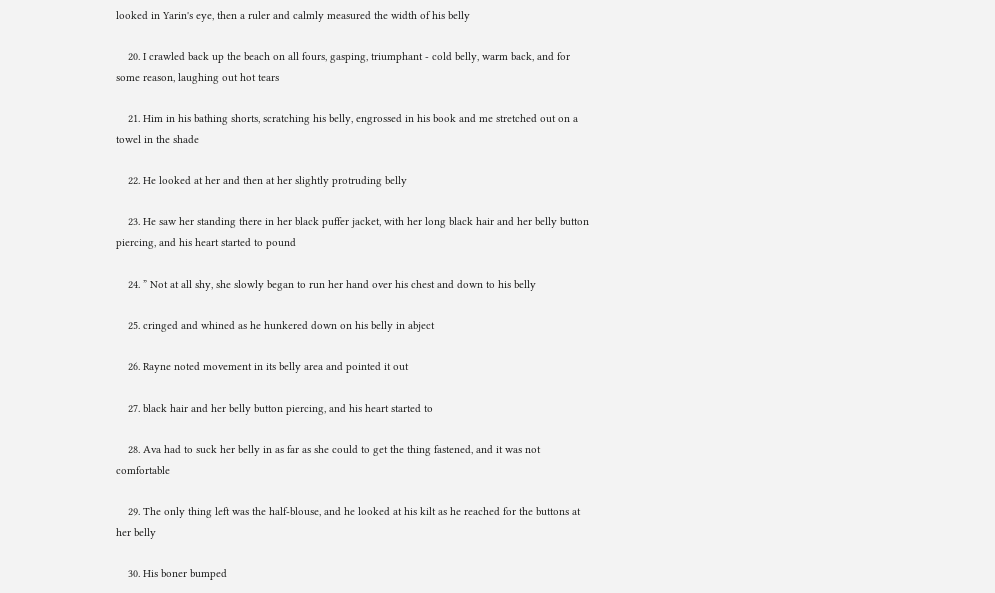looked in Yarin's eye, then a ruler and calmly measured the width of his belly

    20. I crawled back up the beach on all fours, gasping, triumphant - cold belly, warm back, and for some reason, laughing out hot tears

    21. Him in his bathing shorts, scratching his belly, engrossed in his book and me stretched out on a towel in the shade

    22. He looked at her and then at her slightly protruding belly

    23. He saw her standing there in her black puffer jacket, with her long black hair and her belly button piercing, and his heart started to pound

    24. ” Not at all shy, she slowly began to run her hand over his chest and down to his belly

    25. cringed and whined as he hunkered down on his belly in abject

    26. Rayne noted movement in its belly area and pointed it out

    27. black hair and her belly button piercing, and his heart started to

    28. Ava had to suck her belly in as far as she could to get the thing fastened, and it was not comfortable

    29. The only thing left was the half-blouse, and he looked at his kilt as he reached for the buttons at her belly

    30. His boner bumped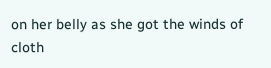on her belly as she got the winds of cloth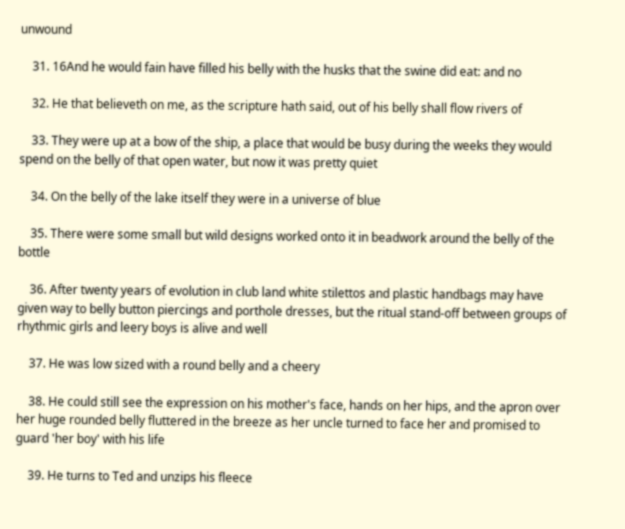unwound

    31. 16And he would fain have filled his belly with the husks that the swine did eat: and no

    32. He that believeth on me, as the scripture hath said, out of his belly shall flow rivers of

    33. They were up at a bow of the ship, a place that would be busy during the weeks they would spend on the belly of that open water, but now it was pretty quiet

    34. On the belly of the lake itself they were in a universe of blue

    35. There were some small but wild designs worked onto it in beadwork around the belly of the bottle

    36. After twenty years of evolution in club land white stilettos and plastic handbags may have given way to belly button piercings and porthole dresses, but the ritual stand-off between groups of rhythmic girls and leery boys is alive and well

    37. He was low sized with a round belly and a cheery

    38. He could still see the expression on his mother's face, hands on her hips, and the apron over her huge rounded belly fluttered in the breeze as her uncle turned to face her and promised to guard 'her boy' with his life

    39. He turns to Ted and unzips his fleece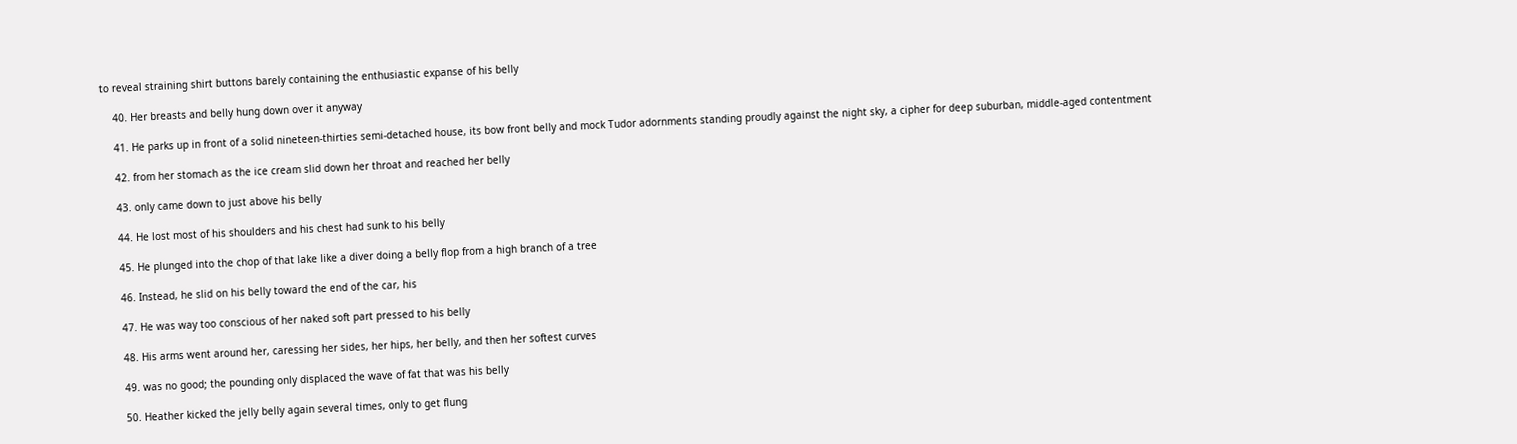to reveal straining shirt buttons barely containing the enthusiastic expanse of his belly

    40. Her breasts and belly hung down over it anyway

    41. He parks up in front of a solid nineteen-thirties semi-detached house, its bow front belly and mock Tudor adornments standing proudly against the night sky, a cipher for deep suburban, middle-aged contentment

    42. from her stomach as the ice cream slid down her throat and reached her belly

    43. only came down to just above his belly

    44. He lost most of his shoulders and his chest had sunk to his belly

    45. He plunged into the chop of that lake like a diver doing a belly flop from a high branch of a tree

    46. Instead, he slid on his belly toward the end of the car, his

    47. He was way too conscious of her naked soft part pressed to his belly

    48. His arms went around her, caressing her sides, her hips, her belly, and then her softest curves

    49. was no good; the pounding only displaced the wave of fat that was his belly

    50. Heather kicked the jelly belly again several times, only to get flung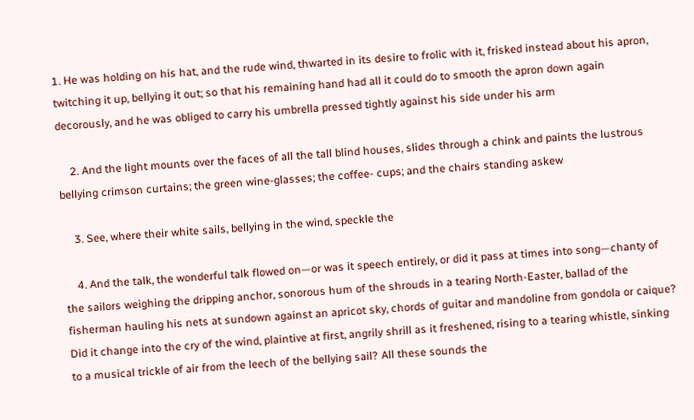1. He was holding on his hat, and the rude wind, thwarted in its desire to frolic with it, frisked instead about his apron, twitching it up, bellying it out; so that his remaining hand had all it could do to smooth the apron down again decorously, and he was obliged to carry his umbrella pressed tightly against his side under his arm

    2. And the light mounts over the faces of all the tall blind houses, slides through a chink and paints the lustrous bellying crimson curtains; the green wine-glasses; the coffee- cups; and the chairs standing askew

    3. See, where their white sails, bellying in the wind, speckle the

    4. And the talk, the wonderful talk flowed on—or was it speech entirely, or did it pass at times into song—chanty of the sailors weighing the dripping anchor, sonorous hum of the shrouds in a tearing North-Easter, ballad of the fisherman hauling his nets at sundown against an apricot sky, chords of guitar and mandoline from gondola or caique? Did it change into the cry of the wind, plaintive at first, angrily shrill as it freshened, rising to a tearing whistle, sinking to a musical trickle of air from the leech of the bellying sail? All these sounds the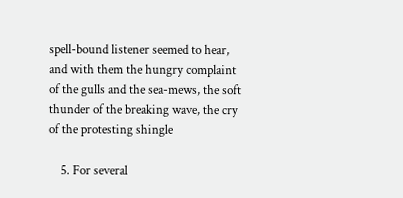spell-bound listener seemed to hear, and with them the hungry complaint of the gulls and the sea-mews, the soft thunder of the breaking wave, the cry of the protesting shingle

    5. For several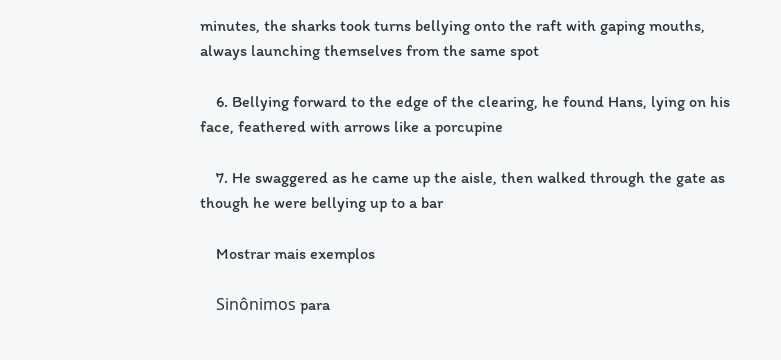minutes, the sharks took turns bellying onto the raft with gaping mouths, always launching themselves from the same spot

    6. Bellying forward to the edge of the clearing, he found Hans, lying on his face, feathered with arrows like a porcupine

    7. He swaggered as he came up the aisle, then walked through the gate as though he were bellying up to a bar

    Mostrar mais exemplos

    Sinônimos para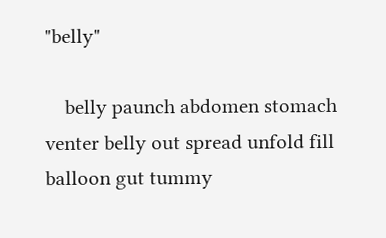"belly"

    belly paunch abdomen stomach venter belly out spread unfold fill balloon gut tummy